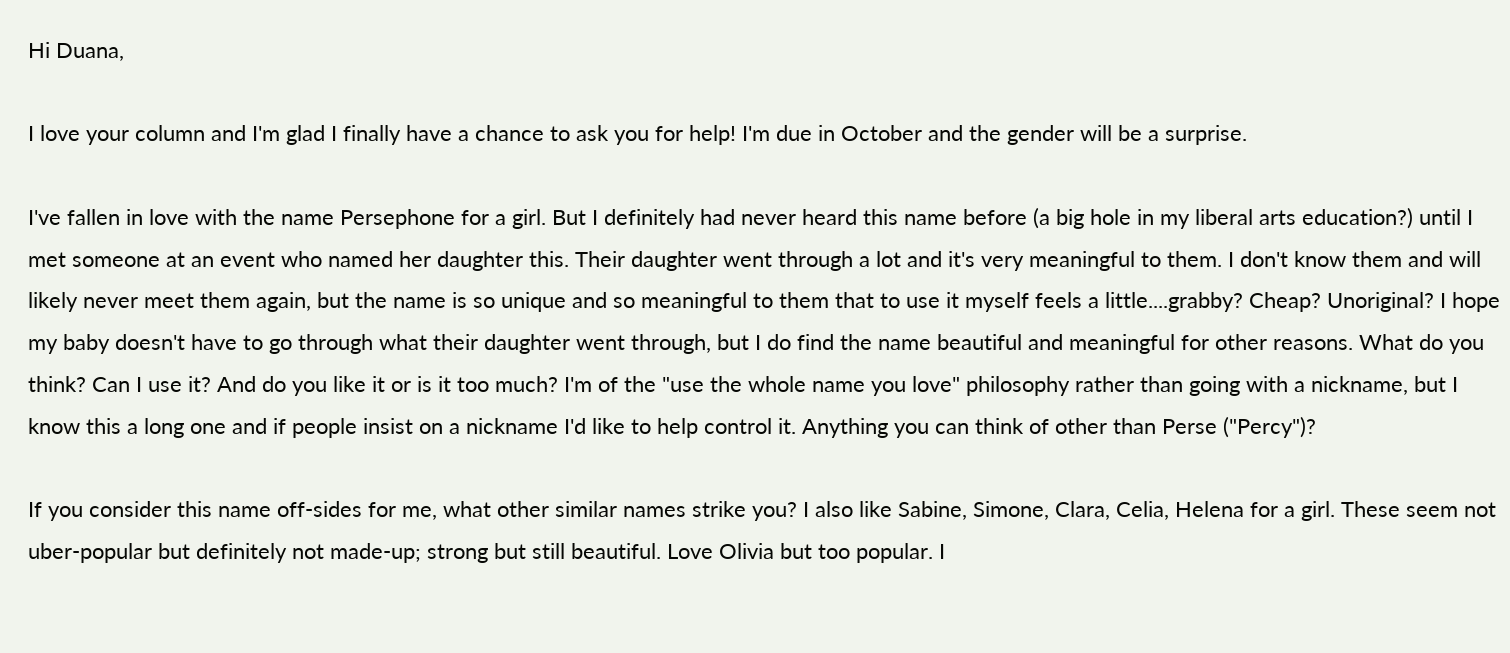Hi Duana,

I love your column and I'm glad I finally have a chance to ask you for help! I'm due in October and the gender will be a surprise.

I've fallen in love with the name Persephone for a girl. But I definitely had never heard this name before (a big hole in my liberal arts education?) until I met someone at an event who named her daughter this. Their daughter went through a lot and it's very meaningful to them. I don't know them and will likely never meet them again, but the name is so unique and so meaningful to them that to use it myself feels a little....grabby? Cheap? Unoriginal? I hope my baby doesn't have to go through what their daughter went through, but I do find the name beautiful and meaningful for other reasons. What do you think? Can I use it? And do you like it or is it too much? I'm of the "use the whole name you love" philosophy rather than going with a nickname, but I know this a long one and if people insist on a nickname I'd like to help control it. Anything you can think of other than Perse ("Percy")?

If you consider this name off-sides for me, what other similar names strike you? I also like Sabine, Simone, Clara, Celia, Helena for a girl. These seem not uber-popular but definitely not made-up; strong but still beautiful. Love Olivia but too popular. I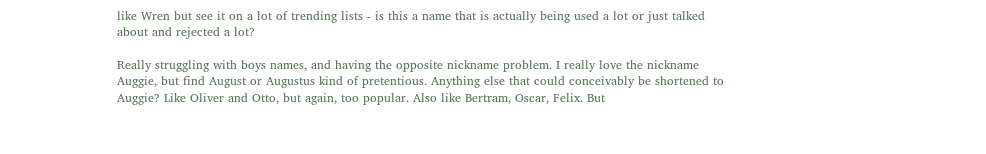like Wren but see it on a lot of trending lists - is this a name that is actually being used a lot or just talked about and rejected a lot?

Really struggling with boys names, and having the opposite nickname problem. I really love the nickname Auggie, but find August or Augustus kind of pretentious. Anything else that could conceivably be shortened to Auggie? Like Oliver and Otto, but again, too popular. Also like Bertram, Oscar, Felix. But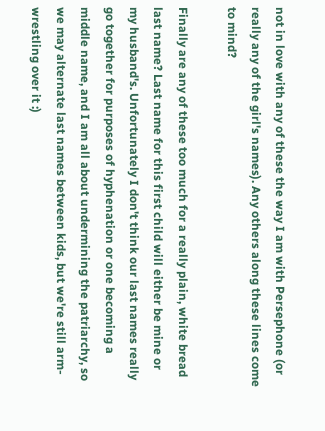not in love with any of these the way I am with Persephone (or really any of the girl's names). Any others along these lines come to mind?

Finally are any of these too much for a really plain, white bread last name? Last name for this first child will either be mine or my husband's. Unfortunately I don't think our last names really go together for purposes of hyphenation or one becoming a middle name, and I am all about undermining the patriarchy, so we may alternate last names between kids, but we're still arm-wrestling over it :)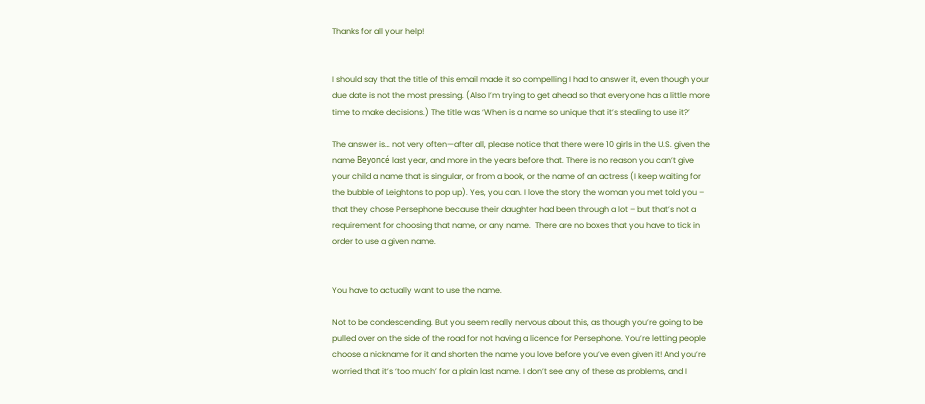Thanks for all your help!


I should say that the title of this email made it so compelling I had to answer it, even though your due date is not the most pressing. (Also I’m trying to get ahead so that everyone has a little more time to make decisions.) The title was ‘When is a name so unique that it’s stealing to use it?’

The answer is… not very often—after all, please notice that there were 10 girls in the U.S. given the name Beyoncé last year, and more in the years before that. There is no reason you can’t give your child a name that is singular, or from a book, or the name of an actress (I keep waiting for the bubble of Leightons to pop up). Yes, you can. I love the story the woman you met told you – that they chose Persephone because their daughter had been through a lot – but that’s not a requirement for choosing that name, or any name.  There are no boxes that you have to tick in order to use a given name.


You have to actually want to use the name.

Not to be condescending. But you seem really nervous about this, as though you’re going to be pulled over on the side of the road for not having a licence for Persephone. You’re letting people choose a nickname for it and shorten the name you love before you’ve even given it! And you’re worried that it’s ‘too much’ for a plain last name. I don’t see any of these as problems, and I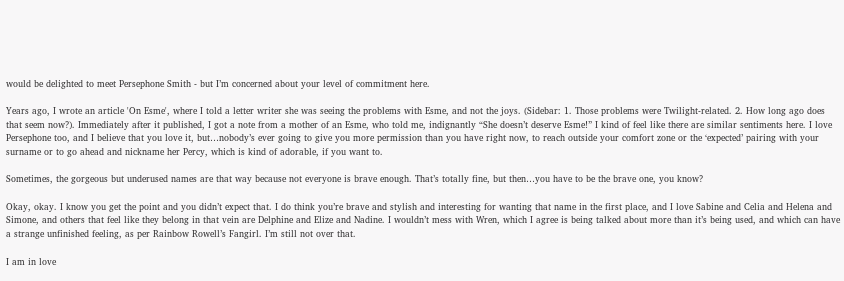would be delighted to meet Persephone Smith - but I’m concerned about your level of commitment here.

Years ago, I wrote an article 'On Esme', where I told a letter writer she was seeing the problems with Esme, and not the joys. (Sidebar: 1. Those problems were Twilight-related. 2. How long ago does that seem now?). Immediately after it published, I got a note from a mother of an Esme, who told me, indignantly “She doesn’t deserve Esme!” I kind of feel like there are similar sentiments here. I love Persephone too, and I believe that you love it, but…nobody’s ever going to give you more permission than you have right now, to reach outside your comfort zone or the ‘expected’ pairing with your surname or to go ahead and nickname her Percy, which is kind of adorable, if you want to.

Sometimes, the gorgeous but underused names are that way because not everyone is brave enough. That’s totally fine, but then…you have to be the brave one, you know?

Okay, okay. I know you get the point and you didn’t expect that. I do think you’re brave and stylish and interesting for wanting that name in the first place, and I love Sabine and Celia and Helena and Simone, and others that feel like they belong in that vein are Delphine and Elize and Nadine. I wouldn’t mess with Wren, which I agree is being talked about more than it’s being used, and which can have a strange unfinished feeling, as per Rainbow Rowell’s Fangirl. I’m still not over that.

I am in love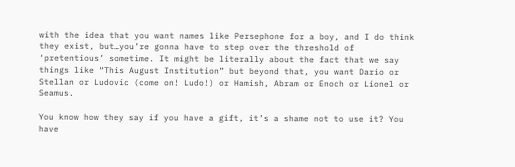with the idea that you want names like Persephone for a boy, and I do think they exist, but…you’re gonna have to step over the threshold of ‘pretentious’ sometime. It might be literally about the fact that we say things like “This August Institution” but beyond that, you want Dario or Stellan or Ludovic (come on! Ludo!) or Hamish, Abram or Enoch or Lionel or Seamus.

You know how they say if you have a gift, it’s a shame not to use it? You have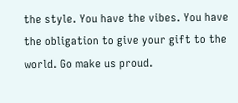the style. You have the vibes. You have the obligation to give your gift to the world. Go make us proud.